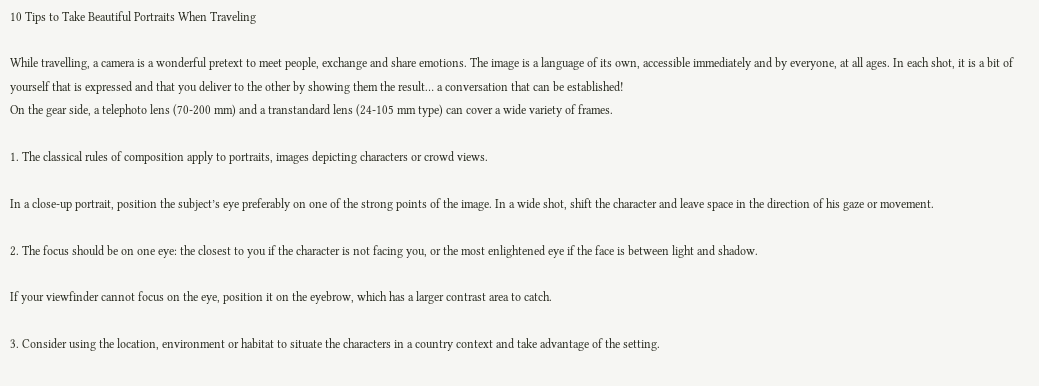10 Tips to Take Beautiful Portraits When Traveling

While travelling, a camera is a wonderful pretext to meet people, exchange and share emotions. The image is a language of its own, accessible immediately and by everyone, at all ages. In each shot, it is a bit of yourself that is expressed and that you deliver to the other by showing them the result… a conversation that can be established!
On the gear side, a telephoto lens (70-200 mm) and a transtandard lens (24-105 mm type) can cover a wide variety of frames.

1. The classical rules of composition apply to portraits, images depicting characters or crowd views.

In a close-up portrait, position the subject’s eye preferably on one of the strong points of the image. In a wide shot, shift the character and leave space in the direction of his gaze or movement.

2. The focus should be on one eye: the closest to you if the character is not facing you, or the most enlightened eye if the face is between light and shadow.

If your viewfinder cannot focus on the eye, position it on the eyebrow, which has a larger contrast area to catch.

3. Consider using the location, environment or habitat to situate the characters in a country context and take advantage of the setting.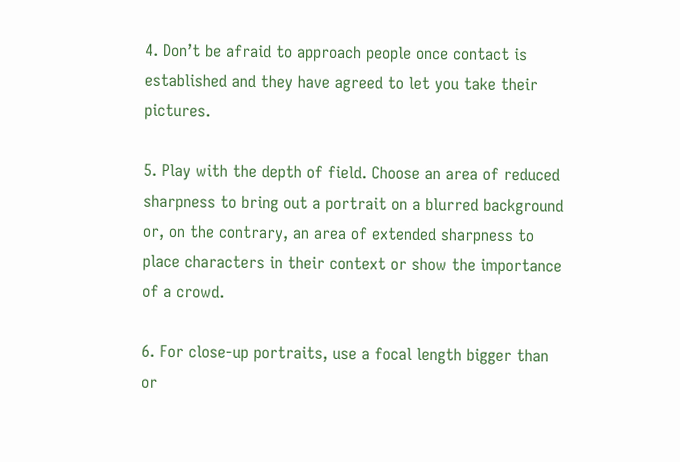4. Don’t be afraid to approach people once contact is established and they have agreed to let you take their pictures.

5. Play with the depth of field. Choose an area of reduced sharpness to bring out a portrait on a blurred background or, on the contrary, an area of extended sharpness to place characters in their context or show the importance of a crowd.

6. For close-up portraits, use a focal length bigger than or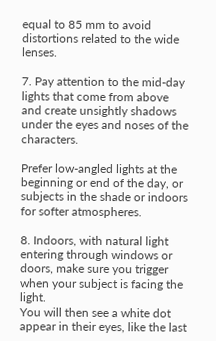equal to 85 mm to avoid distortions related to the wide lenses.

7. Pay attention to the mid-day lights that come from above and create unsightly shadows under the eyes and noses of the characters.

Prefer low-angled lights at the beginning or end of the day, or subjects in the shade or indoors for softer atmospheres.

8. Indoors, with natural light entering through windows or doors, make sure you trigger when your subject is facing the light.
You will then see a white dot appear in their eyes, like the last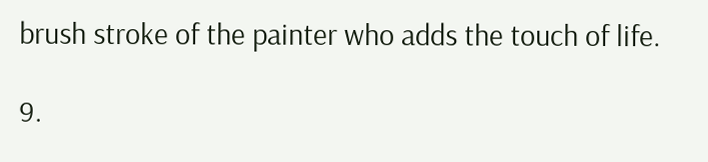brush stroke of the painter who adds the touch of life.

9.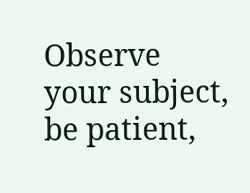Observe your subject, be patient,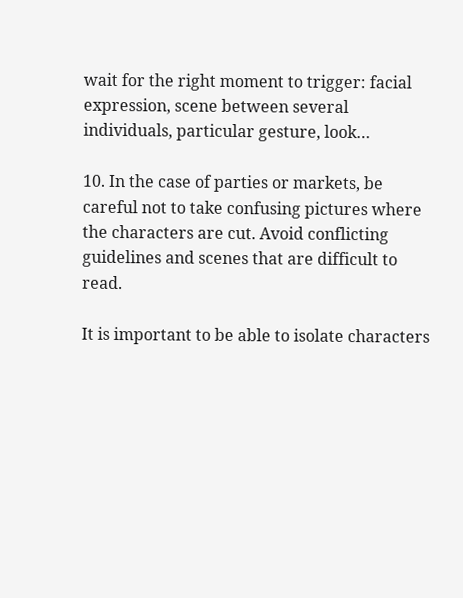wait for the right moment to trigger: facial expression, scene between several individuals, particular gesture, look…

10. In the case of parties or markets, be careful not to take confusing pictures where the characters are cut. Avoid conflicting guidelines and scenes that are difficult to read.

It is important to be able to isolate characters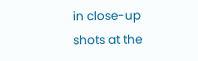in close-up shots at the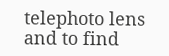telephoto lens and to find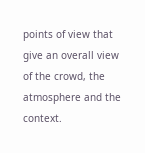points of view that give an overall view of the crowd, the atmosphere and the context.